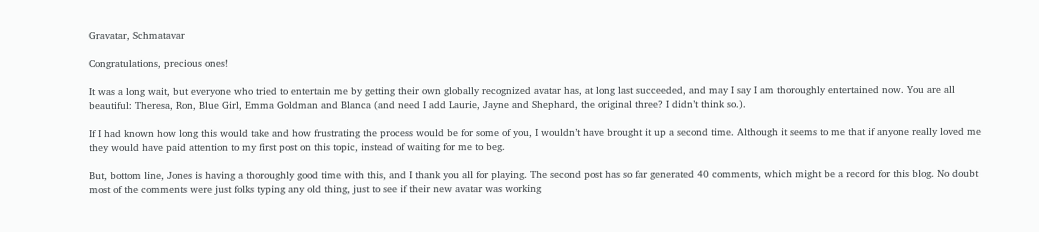Gravatar, Schmatavar

Congratulations, precious ones!

It was a long wait, but everyone who tried to entertain me by getting their own globally recognized avatar has, at long last succeeded, and may I say I am thoroughly entertained now. You are all beautiful: Theresa, Ron, Blue Girl, Emma Goldman and Blanca (and need I add Laurie, Jayne and Shephard, the original three? I didn’t think so.).

If I had known how long this would take and how frustrating the process would be for some of you, I wouldn’t have brought it up a second time. Although it seems to me that if anyone really loved me they would have paid attention to my first post on this topic, instead of waiting for me to beg.

But, bottom line, Jones is having a thoroughly good time with this, and I thank you all for playing. The second post has so far generated 40 comments, which might be a record for this blog. No doubt most of the comments were just folks typing any old thing, just to see if their new avatar was working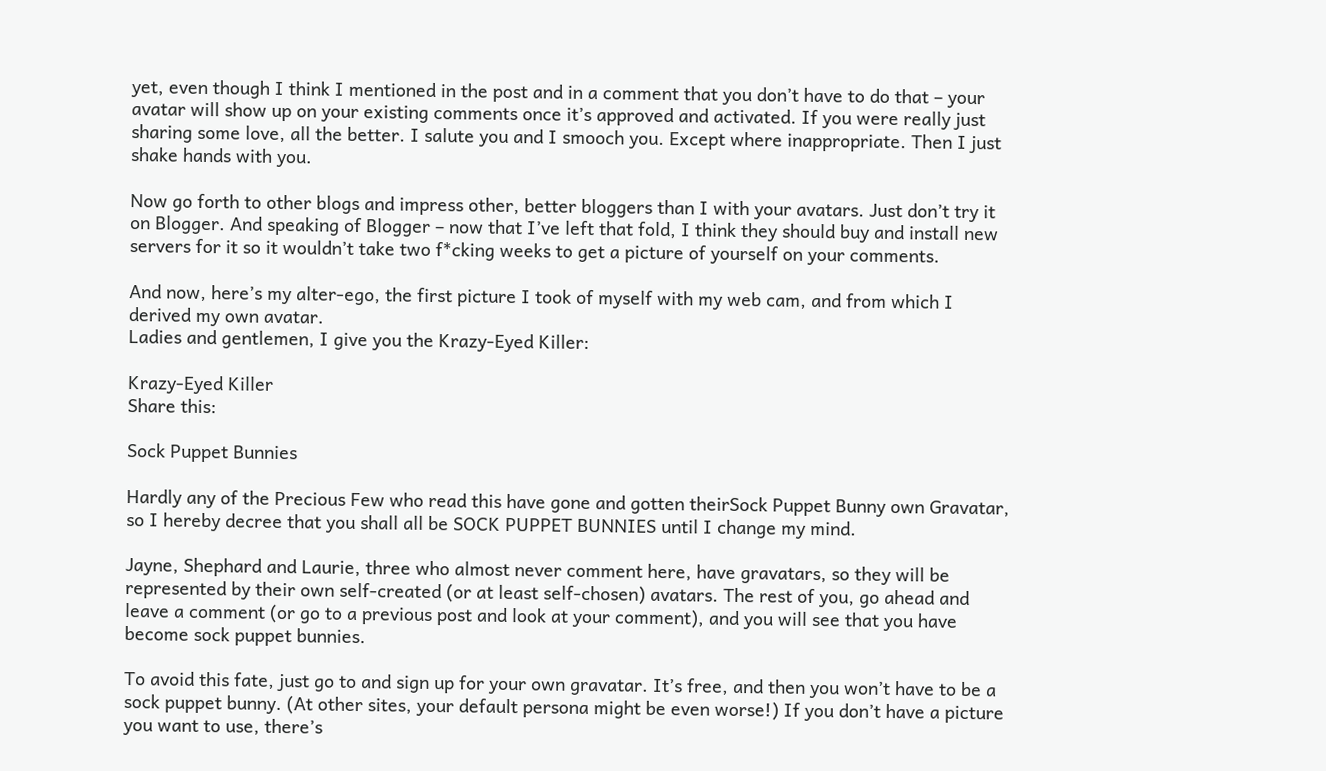yet, even though I think I mentioned in the post and in a comment that you don’t have to do that – your avatar will show up on your existing comments once it’s approved and activated. If you were really just sharing some love, all the better. I salute you and I smooch you. Except where inappropriate. Then I just shake hands with you.

Now go forth to other blogs and impress other, better bloggers than I with your avatars. Just don’t try it on Blogger. And speaking of Blogger – now that I’ve left that fold, I think they should buy and install new servers for it so it wouldn’t take two f*cking weeks to get a picture of yourself on your comments.

And now, here’s my alter-ego, the first picture I took of myself with my web cam, and from which I derived my own avatar.
Ladies and gentlemen, I give you the Krazy-Eyed Killer:

Krazy-Eyed Killer
Share this:

Sock Puppet Bunnies

Hardly any of the Precious Few who read this have gone and gotten theirSock Puppet Bunny own Gravatar, so I hereby decree that you shall all be SOCK PUPPET BUNNIES until I change my mind.

Jayne, Shephard and Laurie, three who almost never comment here, have gravatars, so they will be represented by their own self-created (or at least self-chosen) avatars. The rest of you, go ahead and leave a comment (or go to a previous post and look at your comment), and you will see that you have become sock puppet bunnies.

To avoid this fate, just go to and sign up for your own gravatar. It’s free, and then you won’t have to be a sock puppet bunny. (At other sites, your default persona might be even worse!) If you don’t have a picture you want to use, there’s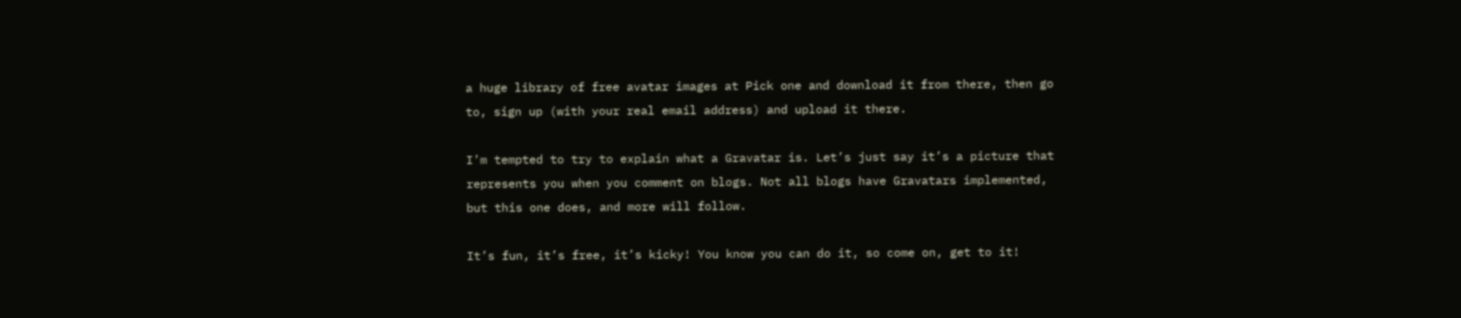a huge library of free avatar images at Pick one and download it from there, then go to, sign up (with your real email address) and upload it there.

I’m tempted to try to explain what a Gravatar is. Let’s just say it’s a picture that represents you when you comment on blogs. Not all blogs have Gravatars implemented, but this one does, and more will follow.

It’s fun, it’s free, it’s kicky! You know you can do it, so come on, get to it!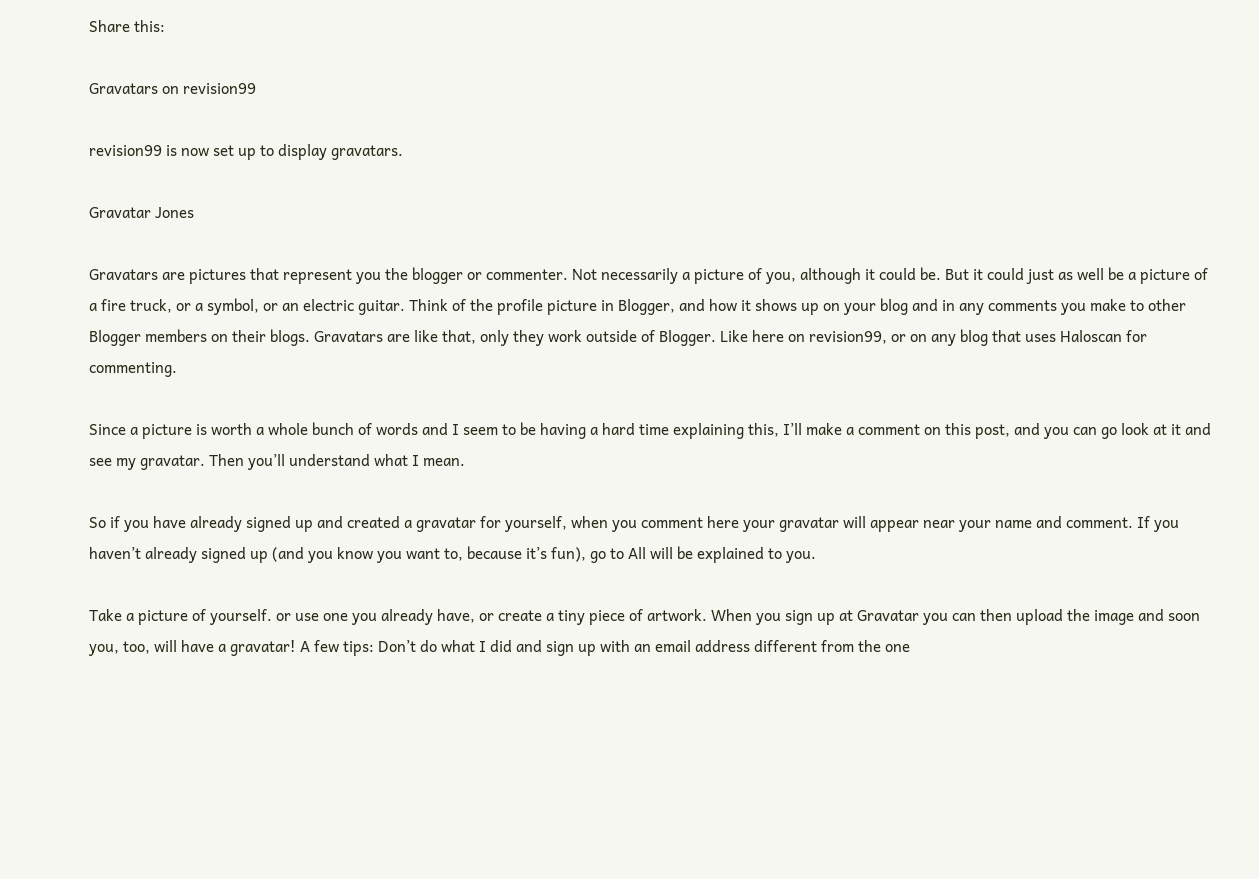Share this:

Gravatars on revision99

revision99 is now set up to display gravatars.

Gravatar Jones

Gravatars are pictures that represent you the blogger or commenter. Not necessarily a picture of you, although it could be. But it could just as well be a picture of a fire truck, or a symbol, or an electric guitar. Think of the profile picture in Blogger, and how it shows up on your blog and in any comments you make to other Blogger members on their blogs. Gravatars are like that, only they work outside of Blogger. Like here on revision99, or on any blog that uses Haloscan for commenting.

Since a picture is worth a whole bunch of words and I seem to be having a hard time explaining this, I’ll make a comment on this post, and you can go look at it and see my gravatar. Then you’ll understand what I mean.

So if you have already signed up and created a gravatar for yourself, when you comment here your gravatar will appear near your name and comment. If you haven’t already signed up (and you know you want to, because it’s fun), go to All will be explained to you.

Take a picture of yourself. or use one you already have, or create a tiny piece of artwork. When you sign up at Gravatar you can then upload the image and soon you, too, will have a gravatar! A few tips: Don’t do what I did and sign up with an email address different from the one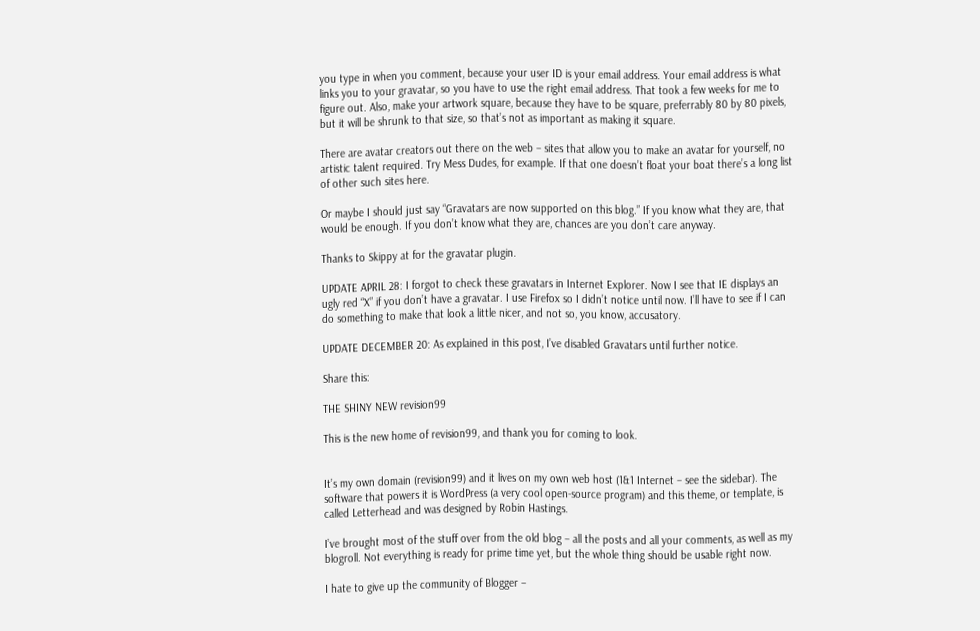you type in when you comment, because your user ID is your email address. Your email address is what links you to your gravatar, so you have to use the right email address. That took a few weeks for me to figure out. Also, make your artwork square, because they have to be square, preferrably 80 by 80 pixels, but it will be shrunk to that size, so that’s not as important as making it square.

There are avatar creators out there on the web – sites that allow you to make an avatar for yourself, no artistic talent required. Try Mess Dudes, for example. If that one doesn’t float your boat there’s a long list of other such sites here.

Or maybe I should just say “Gravatars are now supported on this blog.” If you know what they are, that would be enough. If you don’t know what they are, chances are you don’t care anyway.

Thanks to Skippy at for the gravatar plugin.

UPDATE APRIL 28: I forgot to check these gravatars in Internet Explorer. Now I see that IE displays an ugly red “X” if you don’t have a gravatar. I use Firefox so I didn’t notice until now. I’ll have to see if I can do something to make that look a little nicer, and not so, you know, accusatory.

UPDATE DECEMBER 20: As explained in this post, I’ve disabled Gravatars until further notice.

Share this:

THE SHINY NEW revision99

This is the new home of revision99, and thank you for coming to look.


It’s my own domain (revision99) and it lives on my own web host (1&1 Internet – see the sidebar). The software that powers it is WordPress (a very cool open-source program) and this theme, or template, is called Letterhead and was designed by Robin Hastings.

I’ve brought most of the stuff over from the old blog – all the posts and all your comments, as well as my blogroll. Not everything is ready for prime time yet, but the whole thing should be usable right now.

I hate to give up the community of Blogger –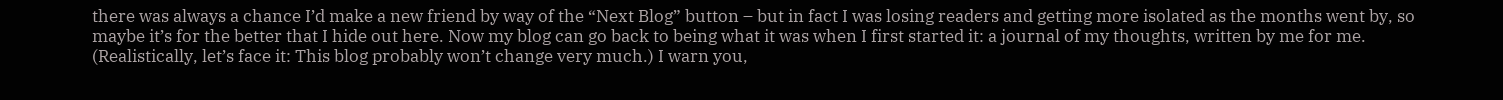there was always a chance I’d make a new friend by way of the “Next Blog” button – but in fact I was losing readers and getting more isolated as the months went by, so maybe it’s for the better that I hide out here. Now my blog can go back to being what it was when I first started it: a journal of my thoughts, written by me for me. (Realistically, let’s face it: This blog probably won’t change very much.) I warn you,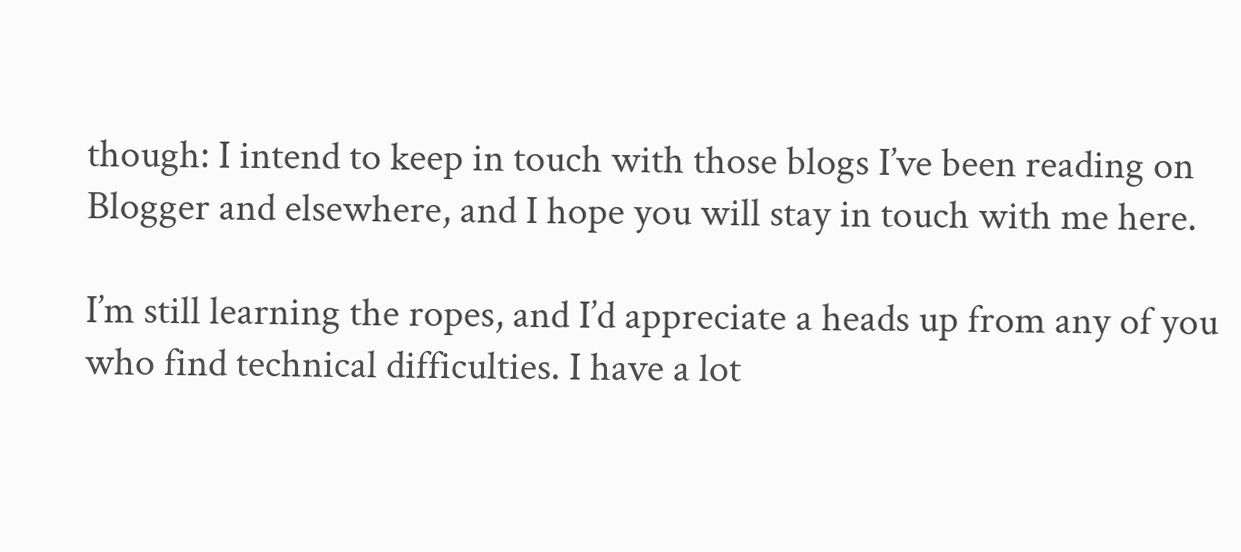though: I intend to keep in touch with those blogs I’ve been reading on Blogger and elsewhere, and I hope you will stay in touch with me here.

I’m still learning the ropes, and I’d appreciate a heads up from any of you who find technical difficulties. I have a lot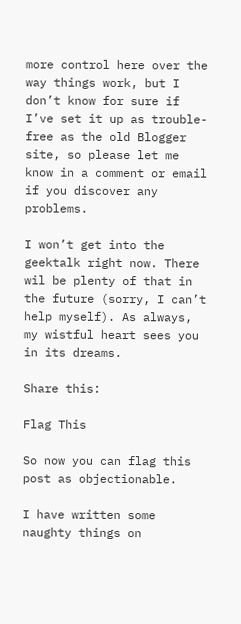more control here over the way things work, but I don’t know for sure if I’ve set it up as trouble-free as the old Blogger site, so please let me know in a comment or email if you discover any problems.

I won’t get into the geektalk right now. There wil be plenty of that in the future (sorry, I can’t help myself). As always, my wistful heart sees you in its dreams.

Share this:

Flag This

So now you can flag this post as objectionable.

I have written some naughty things on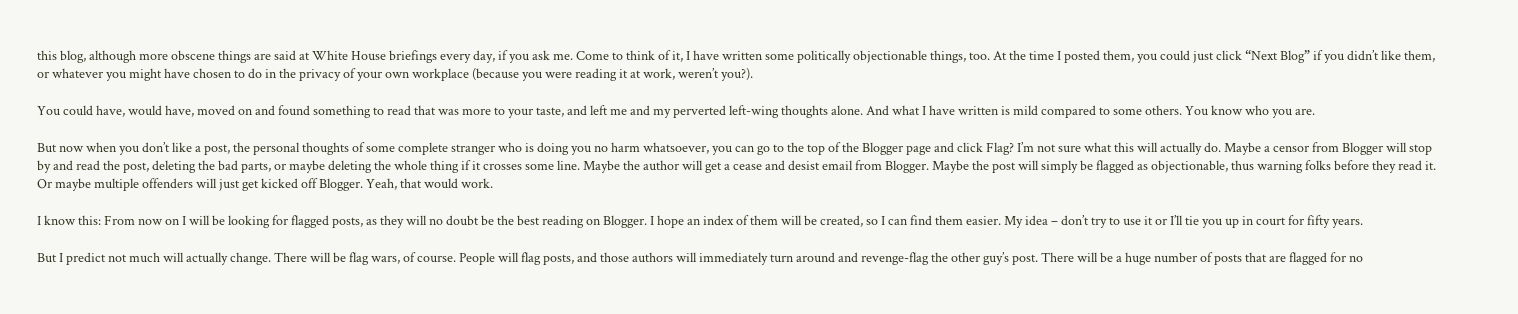this blog, although more obscene things are said at White House briefings every day, if you ask me. Come to think of it, I have written some politically objectionable things, too. At the time I posted them, you could just click “Next Blog” if you didn’t like them, or whatever you might have chosen to do in the privacy of your own workplace (because you were reading it at work, weren’t you?).

You could have, would have, moved on and found something to read that was more to your taste, and left me and my perverted left-wing thoughts alone. And what I have written is mild compared to some others. You know who you are.

But now when you don’t like a post, the personal thoughts of some complete stranger who is doing you no harm whatsoever, you can go to the top of the Blogger page and click Flag? I’m not sure what this will actually do. Maybe a censor from Blogger will stop by and read the post, deleting the bad parts, or maybe deleting the whole thing if it crosses some line. Maybe the author will get a cease and desist email from Blogger. Maybe the post will simply be flagged as objectionable, thus warning folks before they read it. Or maybe multiple offenders will just get kicked off Blogger. Yeah, that would work.

I know this: From now on I will be looking for flagged posts, as they will no doubt be the best reading on Blogger. I hope an index of them will be created, so I can find them easier. My idea – don’t try to use it or I’ll tie you up in court for fifty years.

But I predict not much will actually change. There will be flag wars, of course. People will flag posts, and those authors will immediately turn around and revenge-flag the other guy’s post. There will be a huge number of posts that are flagged for no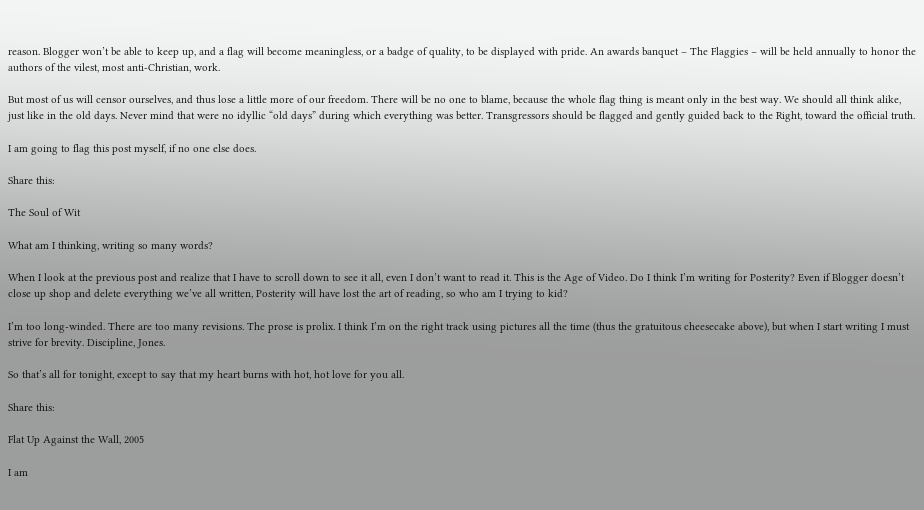reason. Blogger won’t be able to keep up, and a flag will become meaningless, or a badge of quality, to be displayed with pride. An awards banquet – The Flaggies – will be held annually to honor the authors of the vilest, most anti-Christian, work.

But most of us will censor ourselves, and thus lose a little more of our freedom. There will be no one to blame, because the whole flag thing is meant only in the best way. We should all think alike, just like in the old days. Never mind that were no idyllic “old days” during which everything was better. Transgressors should be flagged and gently guided back to the Right, toward the official truth.

I am going to flag this post myself, if no one else does.

Share this:

The Soul of Wit

What am I thinking, writing so many words?

When I look at the previous post and realize that I have to scroll down to see it all, even I don’t want to read it. This is the Age of Video. Do I think I’m writing for Posterity? Even if Blogger doesn’t close up shop and delete everything we’ve all written, Posterity will have lost the art of reading, so who am I trying to kid?

I’m too long-winded. There are too many revisions. The prose is prolix. I think I’m on the right track using pictures all the time (thus the gratuitous cheesecake above), but when I start writing I must strive for brevity. Discipline, Jones.

So that’s all for tonight, except to say that my heart burns with hot, hot love for you all.

Share this:

Flat Up Against the Wall, 2005

I am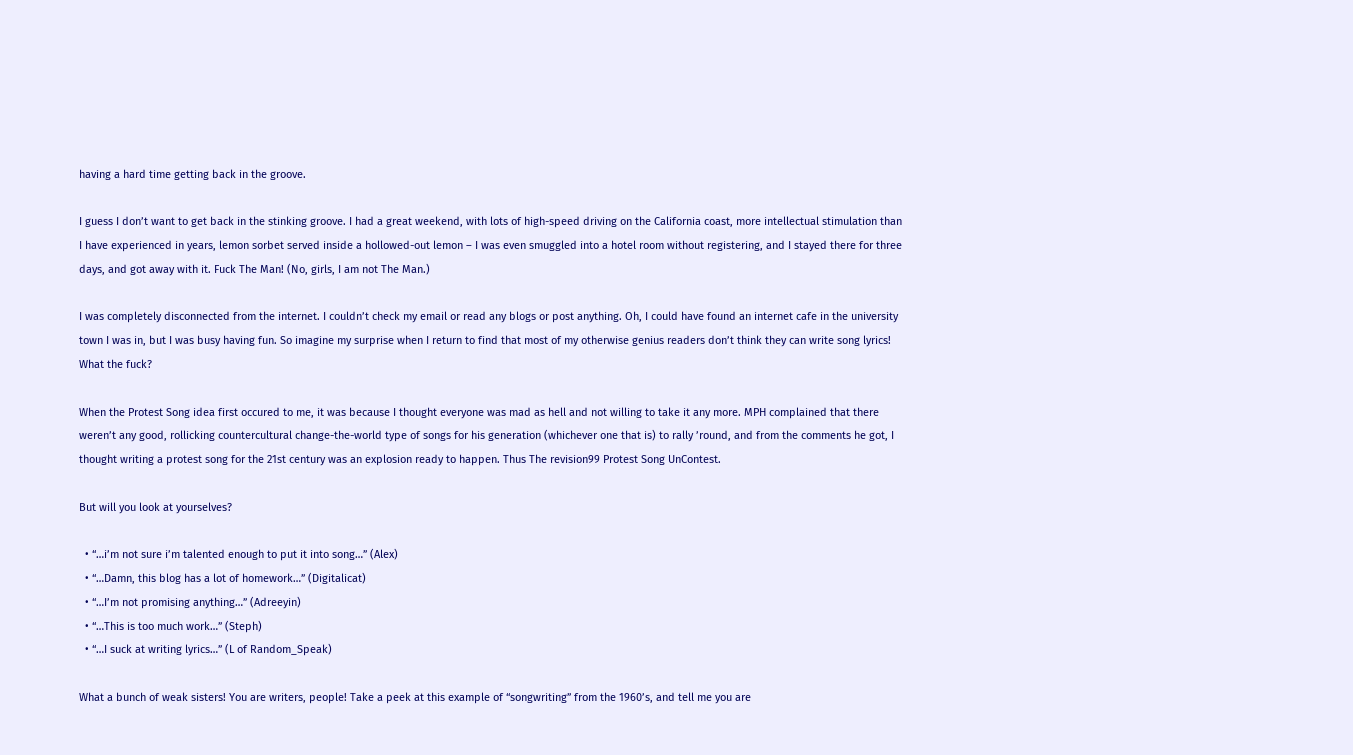having a hard time getting back in the groove.

I guess I don’t want to get back in the stinking groove. I had a great weekend, with lots of high-speed driving on the California coast, more intellectual stimulation than I have experienced in years, lemon sorbet served inside a hollowed-out lemon – I was even smuggled into a hotel room without registering, and I stayed there for three days, and got away with it. Fuck The Man! (No, girls, I am not The Man.)

I was completely disconnected from the internet. I couldn’t check my email or read any blogs or post anything. Oh, I could have found an internet cafe in the university town I was in, but I was busy having fun. So imagine my surprise when I return to find that most of my otherwise genius readers don’t think they can write song lyrics! What the fuck?

When the Protest Song idea first occured to me, it was because I thought everyone was mad as hell and not willing to take it any more. MPH complained that there weren’t any good, rollicking countercultural change-the-world type of songs for his generation (whichever one that is) to rally ’round, and from the comments he got, I thought writing a protest song for the 21st century was an explosion ready to happen. Thus The revision99 Protest Song UnContest.

But will you look at yourselves?

  • “…i’m not sure i’m talented enough to put it into song…” (Alex)
  • “…Damn, this blog has a lot of homework…” (Digitalicat)
  • “…I’m not promising anything…” (Adreeyin)
  • “…This is too much work…” (Steph)
  • “…I suck at writing lyrics…” (L of Random_Speak)

What a bunch of weak sisters! You are writers, people! Take a peek at this example of “songwriting” from the 1960’s, and tell me you are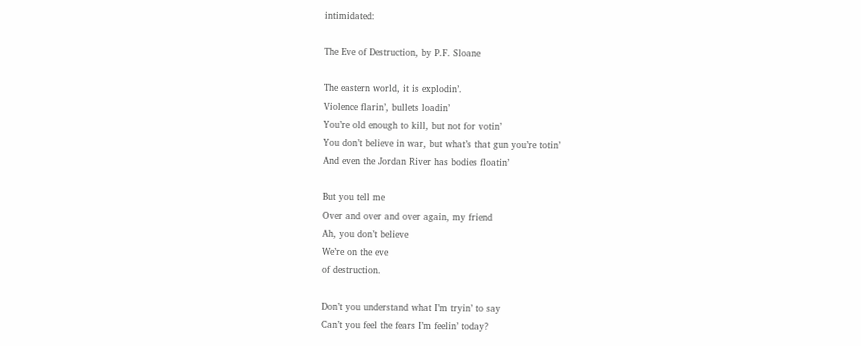intimidated:

The Eve of Destruction, by P.F. Sloane

The eastern world, it is explodin’.
Violence flarin’, bullets loadin’
You’re old enough to kill, but not for votin’
You don’t believe in war, but what’s that gun you’re totin’
And even the Jordan River has bodies floatin’

But you tell me
Over and over and over again, my friend
Ah, you don’t believe
We’re on the eve
of destruction.

Don’t you understand what I’m tryin’ to say
Can’t you feel the fears I’m feelin’ today?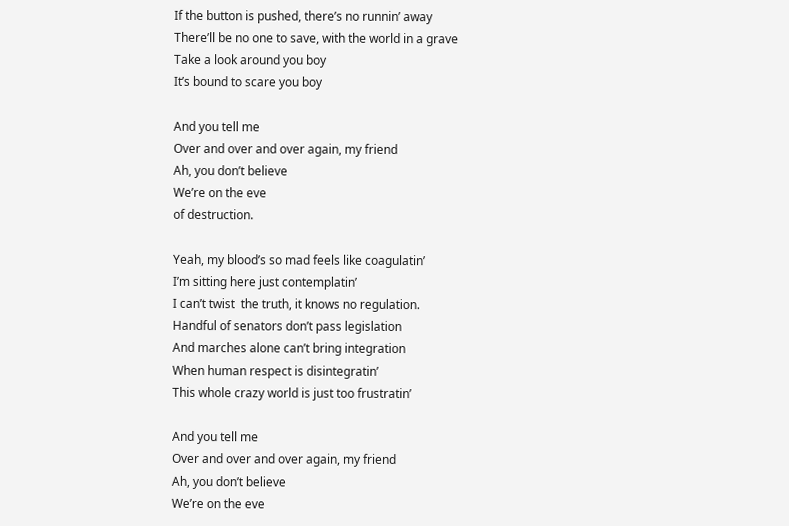If the button is pushed, there’s no runnin’ away
There’ll be no one to save, with the world in a grave
Take a look around you boy
It’s bound to scare you boy

And you tell me
Over and over and over again, my friend
Ah, you don’t believe
We’re on the eve
of destruction.

Yeah, my blood’s so mad feels like coagulatin’
I’m sitting here just contemplatin’
I can’t twist  the truth, it knows no regulation.
Handful of senators don’t pass legislation
And marches alone can’t bring integration
When human respect is disintegratin’
This whole crazy world is just too frustratin’

And you tell me
Over and over and over again, my friend
Ah, you don’t believe
We’re on the eve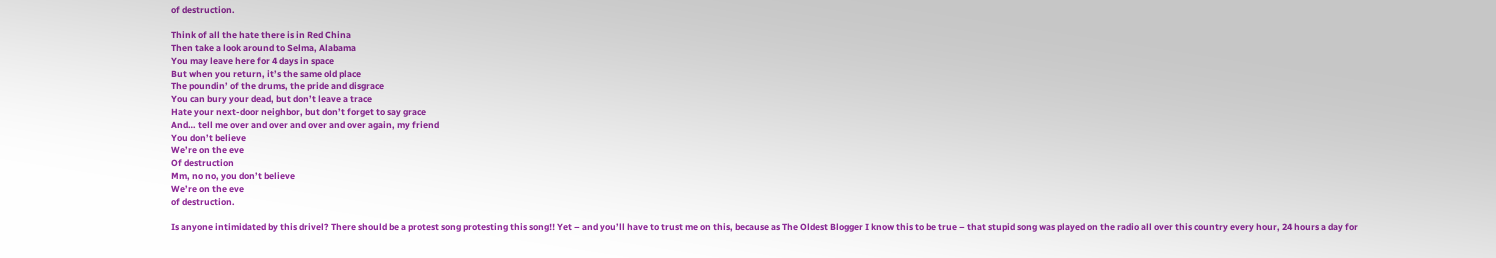of destruction.

Think of all the hate there is in Red China
Then take a look around to Selma, Alabama
You may leave here for 4 days in space
But when you return, it’s the same old place
The poundin’ of the drums, the pride and disgrace
You can bury your dead, but don’t leave a trace
Hate your next-door neighbor, but don’t forget to say grace
And… tell me over and over and over and over again, my friend
You don’t believe
We’re on the eve
Of destruction
Mm, no no, you don’t believe
We’re on the eve
of destruction.

Is anyone intimidated by this drivel? There should be a protest song protesting this song!! Yet – and you’ll have to trust me on this, because as The Oldest Blogger I know this to be true – that stupid song was played on the radio all over this country every hour, 24 hours a day for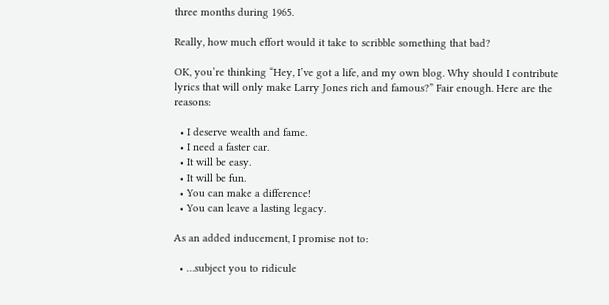three months during 1965.

Really, how much effort would it take to scribble something that bad?

OK, you’re thinking “Hey, I’ve got a life, and my own blog. Why should I contribute lyrics that will only make Larry Jones rich and famous?” Fair enough. Here are the reasons:

  • I deserve wealth and fame.
  • I need a faster car.
  • It will be easy.
  • It will be fun.
  • You can make a difference!
  • You can leave a lasting legacy.

As an added inducement, I promise not to:

  • …subject you to ridicule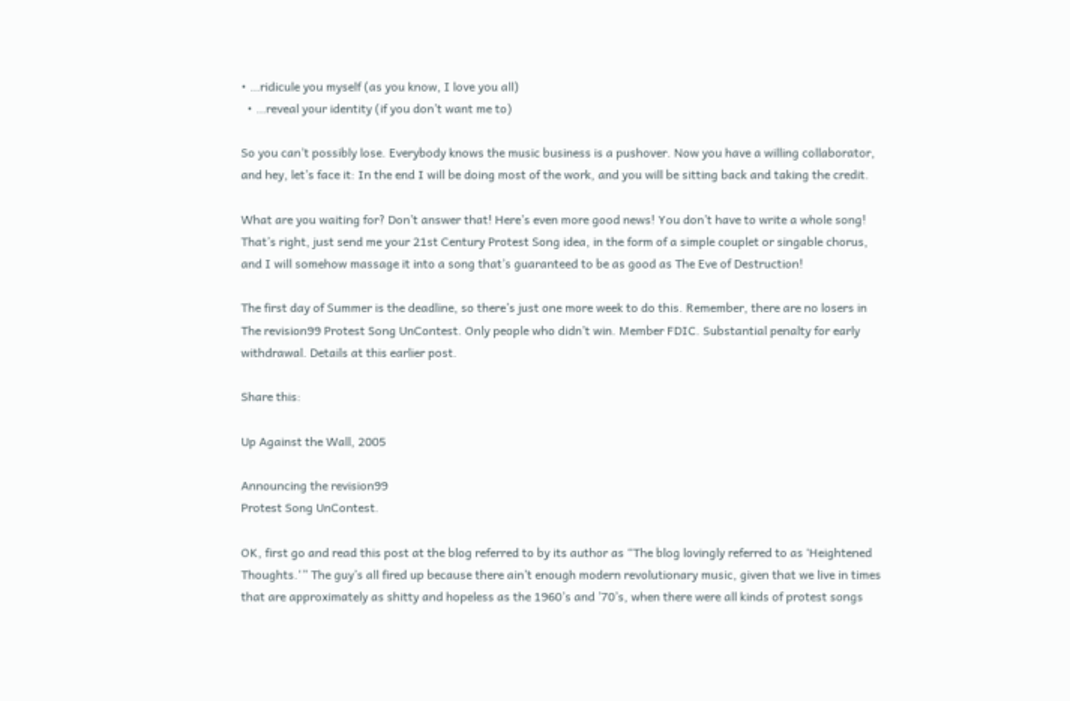• …ridicule you myself (as you know, I love you all)
  • …reveal your identity (if you don’t want me to)

So you can’t possibly lose. Everybody knows the music business is a pushover. Now you have a willing collaborator, and hey, let’s face it: In the end I will be doing most of the work, and you will be sitting back and taking the credit.

What are you waiting for? Don’t answer that! Here’s even more good news! You don’t have to write a whole song! That’s right, just send me your 21st Century Protest Song idea, in the form of a simple couplet or singable chorus, and I will somehow massage it into a song that’s guaranteed to be as good as The Eve of Destruction!

The first day of Summer is the deadline, so there’s just one more week to do this. Remember, there are no losers in The revision99 Protest Song UnContest. Only people who didn’t win. Member FDIC. Substantial penalty for early withdrawal. Details at this earlier post.

Share this:

Up Against the Wall, 2005

Announcing the revision99
Protest Song UnContest.

OK, first go and read this post at the blog referred to by its author as “The blog lovingly referred to as ‘Heightened Thoughts.'” The guy’s all fired up because there ain’t enough modern revolutionary music, given that we live in times that are approximately as shitty and hopeless as the 1960’s and ’70’s, when there were all kinds of protest songs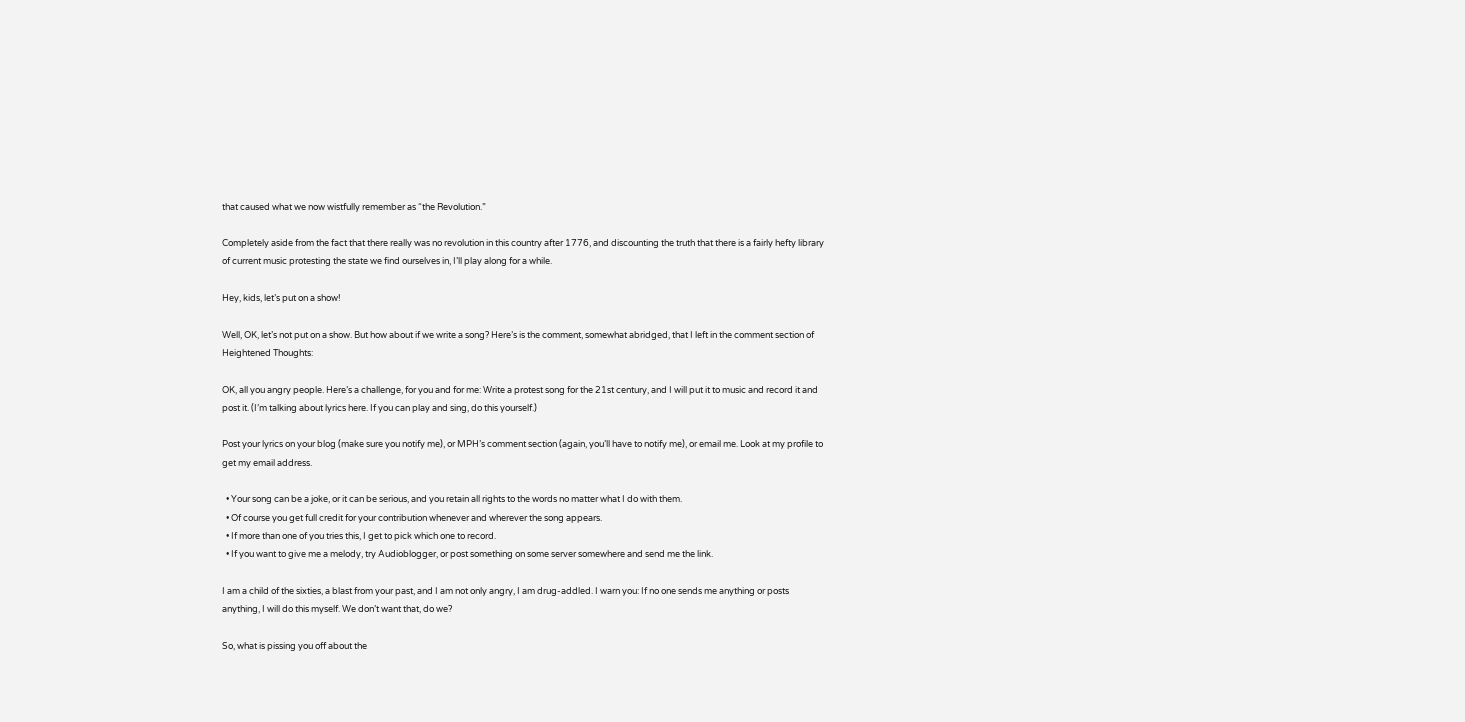that caused what we now wistfully remember as “the Revolution.”

Completely aside from the fact that there really was no revolution in this country after 1776, and discounting the truth that there is a fairly hefty library of current music protesting the state we find ourselves in, I’ll play along for a while.

Hey, kids, let’s put on a show!

Well, OK, let’s not put on a show. But how about if we write a song? Here’s is the comment, somewhat abridged, that I left in the comment section of Heightened Thoughts:

OK, all you angry people. Here’s a challenge, for you and for me: Write a protest song for the 21st century, and I will put it to music and record it and post it. (I’m talking about lyrics here. If you can play and sing, do this yourself.)

Post your lyrics on your blog (make sure you notify me), or MPH’s comment section (again, you’ll have to notify me), or email me. Look at my profile to get my email address.

  • Your song can be a joke, or it can be serious, and you retain all rights to the words no matter what I do with them.
  • Of course you get full credit for your contribution whenever and wherever the song appears.
  • If more than one of you tries this, I get to pick which one to record.
  • If you want to give me a melody, try Audioblogger, or post something on some server somewhere and send me the link.

I am a child of the sixties, a blast from your past, and I am not only angry, I am drug-addled. I warn you: If no one sends me anything or posts anything, I will do this myself. We don’t want that, do we?

So, what is pissing you off about the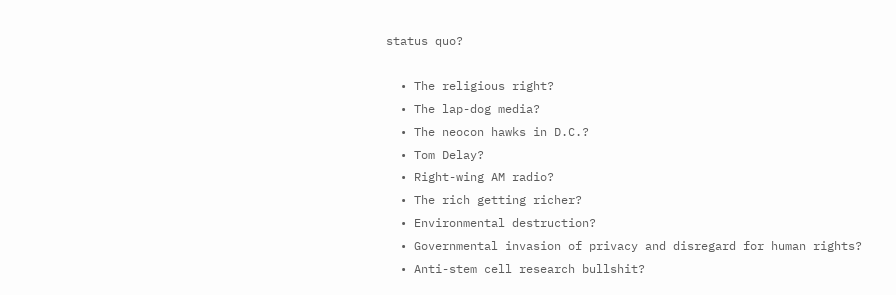status quo?

  • The religious right?
  • The lap-dog media?
  • The neocon hawks in D.C.?
  • Tom Delay?
  • Right-wing AM radio?
  • The rich getting richer?
  • Environmental destruction?
  • Governmental invasion of privacy and disregard for human rights?
  • Anti-stem cell research bullshit?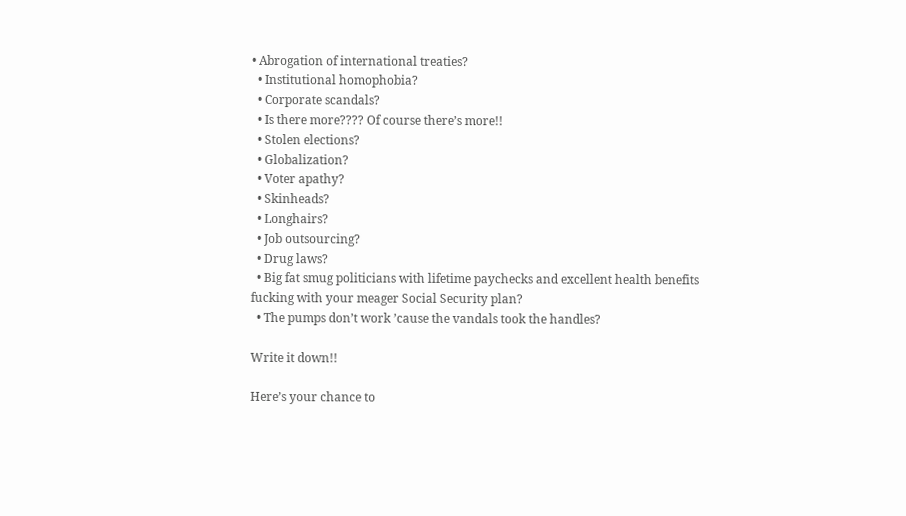• Abrogation of international treaties?
  • Institutional homophobia?
  • Corporate scandals?
  • Is there more???? Of course there’s more!!
  • Stolen elections?
  • Globalization?
  • Voter apathy?
  • Skinheads?
  • Longhairs?
  • Job outsourcing?
  • Drug laws?
  • Big fat smug politicians with lifetime paychecks and excellent health benefits fucking with your meager Social Security plan?
  • The pumps don’t work ’cause the vandals took the handles?

Write it down!!

Here’s your chance to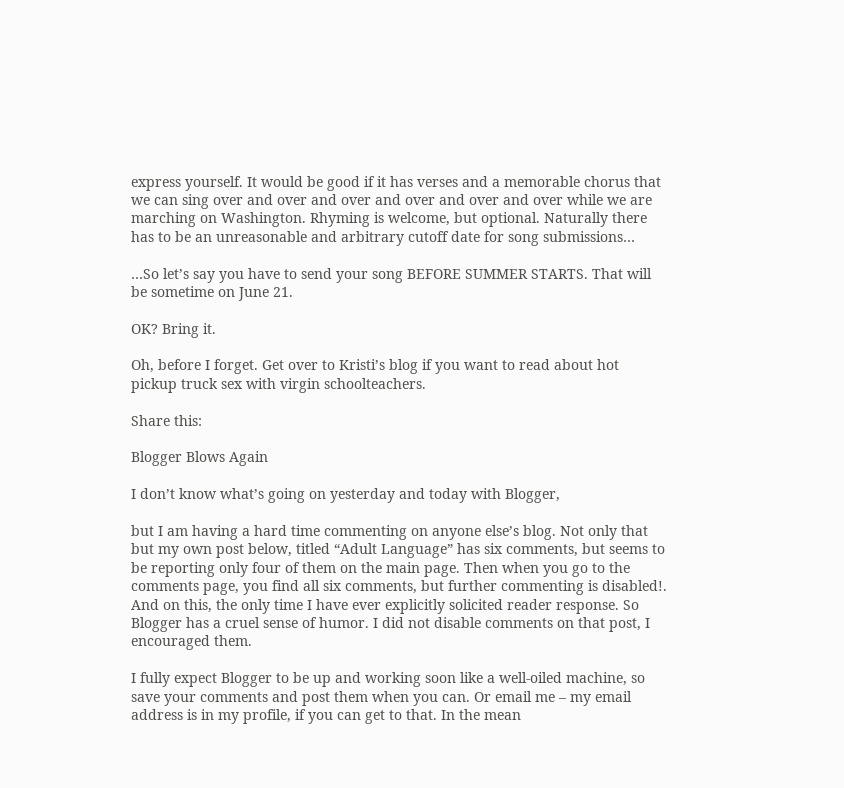express yourself. It would be good if it has verses and a memorable chorus that we can sing over and over and over and over and over and over while we are marching on Washington. Rhyming is welcome, but optional. Naturally there has to be an unreasonable and arbitrary cutoff date for song submissions…

…So let’s say you have to send your song BEFORE SUMMER STARTS. That will be sometime on June 21.

OK? Bring it.

Oh, before I forget. Get over to Kristi’s blog if you want to read about hot pickup truck sex with virgin schoolteachers.

Share this:

Blogger Blows Again

I don’t know what’s going on yesterday and today with Blogger,

but I am having a hard time commenting on anyone else’s blog. Not only that but my own post below, titled “Adult Language” has six comments, but seems to be reporting only four of them on the main page. Then when you go to the comments page, you find all six comments, but further commenting is disabled!. And on this, the only time I have ever explicitly solicited reader response. So Blogger has a cruel sense of humor. I did not disable comments on that post, I encouraged them.

I fully expect Blogger to be up and working soon like a well-oiled machine, so save your comments and post them when you can. Or email me – my email address is in my profile, if you can get to that. In the mean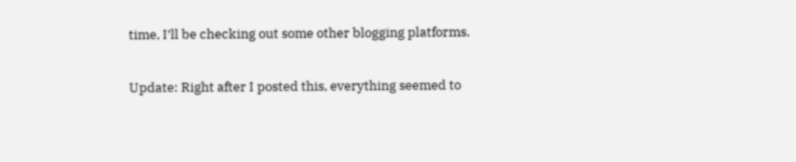time, I’ll be checking out some other blogging platforms.

Update: Right after I posted this, everything seemed to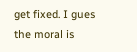get fixed. I gues the moral is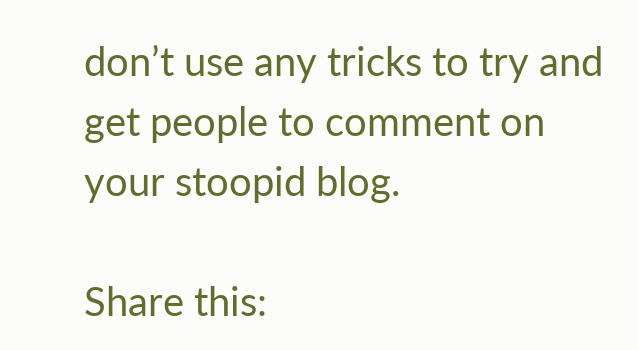don’t use any tricks to try and get people to comment on your stoopid blog.

Share this: